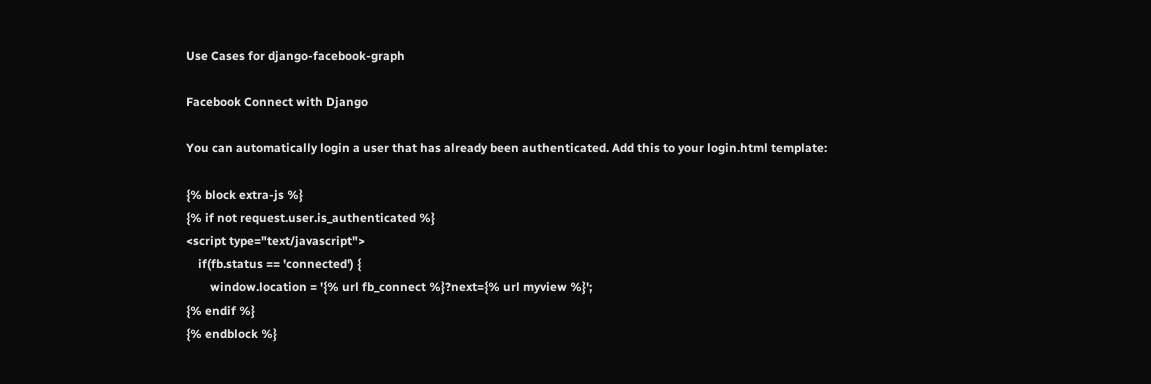Use Cases for django-facebook-graph

Facebook Connect with Django

You can automatically login a user that has already been authenticated. Add this to your login.html template:

{% block extra-js %}
{% if not request.user.is_authenticated %}
<script type="text/javascript">
    if(fb.status == 'connected') {
        window.location = '{% url fb_connect %}?next={% url myview %}';
{% endif %}
{% endblock %}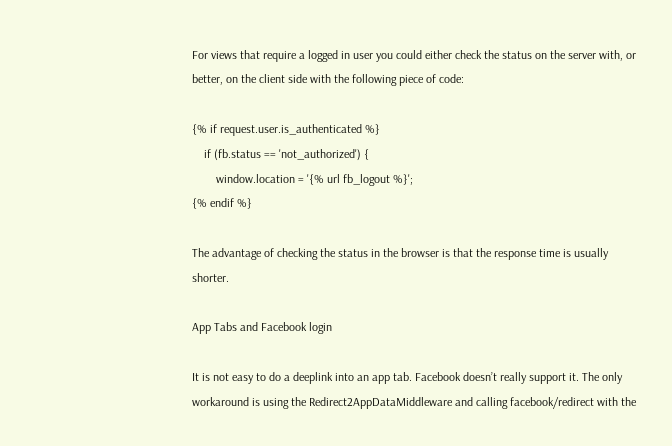For views that require a logged in user you could either check the status on the server with, or better, on the client side with the following piece of code:

{% if request.user.is_authenticated %}
    if (fb.status == 'not_authorized') {
        window.location = '{% url fb_logout %}';
{% endif %}

The advantage of checking the status in the browser is that the response time is usually shorter.

App Tabs and Facebook login

It is not easy to do a deeplink into an app tab. Facebook doesn’t really support it. The only workaround is using the Redirect2AppDataMiddleware and calling facebook/redirect with the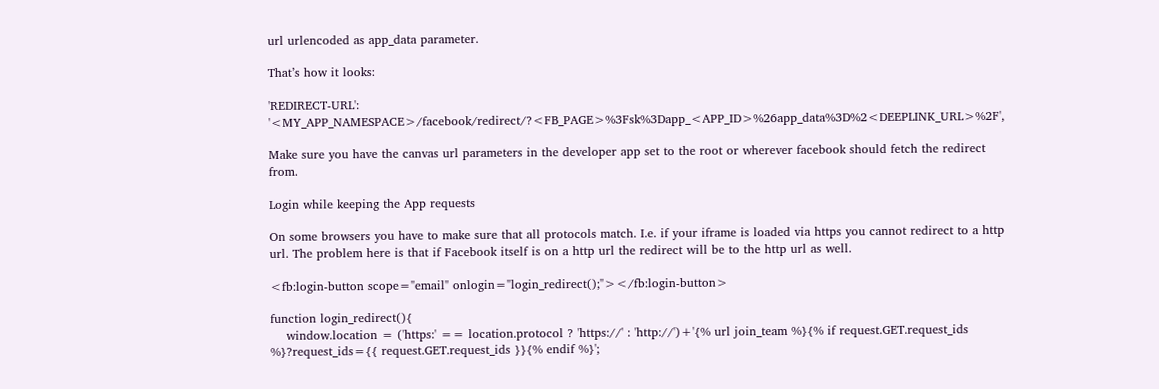url urlencoded as app_data parameter.

That’s how it looks:

'REDIRECT-URL': '<MY_APP_NAMESPACE>/facebook/redirect/?<FB_PAGE>%3Fsk%3Dapp_<APP_ID>%26app_data%3D%2<DEEPLINK_URL>%2F',

Make sure you have the canvas url parameters in the developer app set to the root or wherever facebook should fetch the redirect from.

Login while keeping the App requests

On some browsers you have to make sure that all protocols match. I.e. if your iframe is loaded via https you cannot redirect to a http url. The problem here is that if Facebook itself is on a http url the redirect will be to the http url as well.

<fb:login-button scope="email" onlogin="login_redirect();"></fb:login-button>

function login_redirect(){
    window.location = ('https:' == location.protocol ? 'https://' : 'http://')+'{% url join_team %}{% if request.GET.request_ids %}?request_ids={{ request.GET.request_ids }}{% endif %}';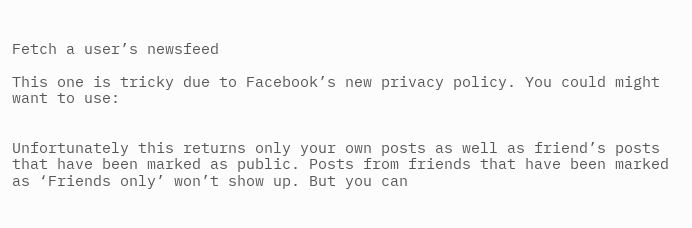Fetch a user’s newsfeed

This one is tricky due to Facebook’s new privacy policy. You could might want to use:


Unfortunately this returns only your own posts as well as friend’s posts that have been marked as public. Posts from friends that have been marked as ‘Friends only’ won’t show up. But you can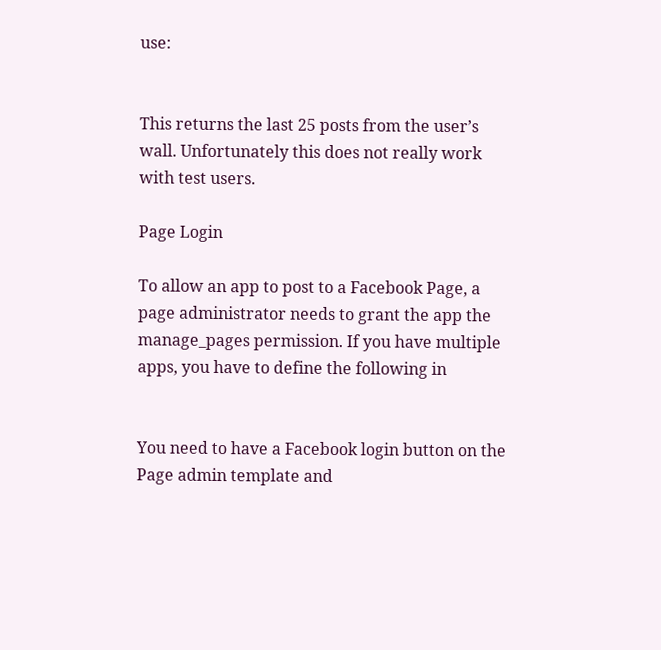use:


This returns the last 25 posts from the user’s wall. Unfortunately this does not really work with test users.

Page Login

To allow an app to post to a Facebook Page, a page administrator needs to grant the app the manage_pages permission. If you have multiple apps, you have to define the following in


You need to have a Facebook login button on the Page admin template and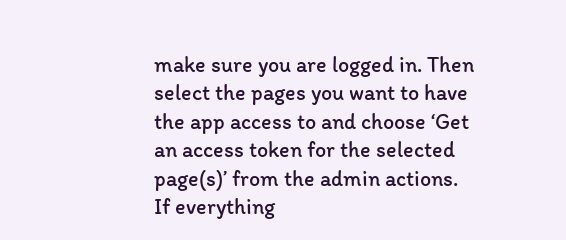make sure you are logged in. Then select the pages you want to have the app access to and choose ‘Get an access token for the selected page(s)’ from the admin actions. If everything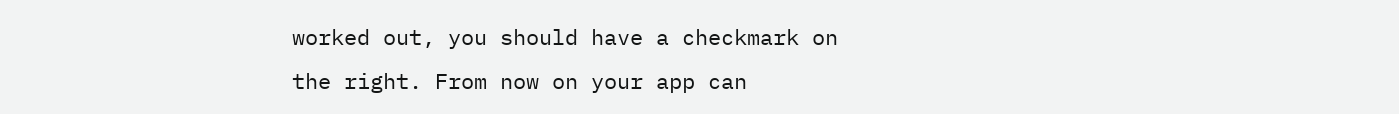worked out, you should have a checkmark on the right. From now on your app can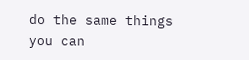do the same things you can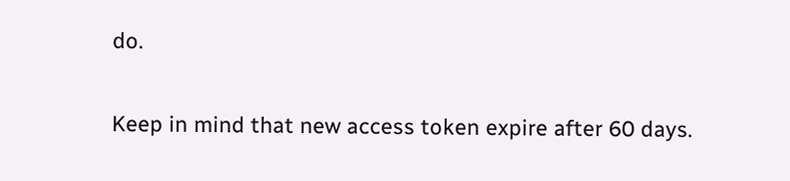do.

Keep in mind that new access token expire after 60 days.